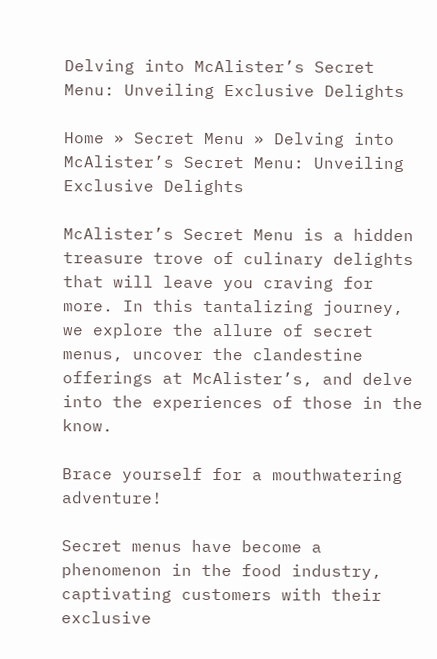Delving into McAlister’s Secret Menu: Unveiling Exclusive Delights

Home » Secret Menu » Delving into McAlister’s Secret Menu: Unveiling Exclusive Delights

McAlister’s Secret Menu is a hidden treasure trove of culinary delights that will leave you craving for more. In this tantalizing journey, we explore the allure of secret menus, uncover the clandestine offerings at McAlister’s, and delve into the experiences of those in the know.

Brace yourself for a mouthwatering adventure!

Secret menus have become a phenomenon in the food industry, captivating customers with their exclusive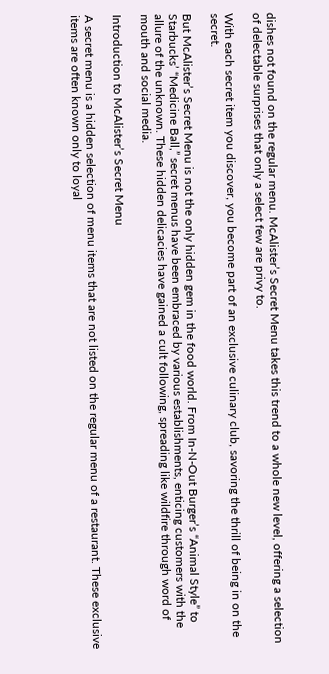dishes not found on the regular menu. McAlister’s Secret Menu takes this trend to a whole new level, offering a selection of delectable surprises that only a select few are privy to.

With each secret item you discover, you become part of an exclusive culinary club, savoring the thrill of being in on the secret.

But McAlister’s Secret Menu is not the only hidden gem in the food world. From In-N-Out Burger’s “Animal Style” to Starbucks’ “Medicine Ball,” secret menus have been embraced by various establishments, enticing customers with the allure of the unknown. These hidden delicacies have gained a cult following, spreading like wildfire through word of mouth and social media.

Introduction to McAlister’s Secret Menu

A secret menu is a hidden selection of menu items that are not listed on the regular menu of a restaurant. These exclusive items are often known only to loyal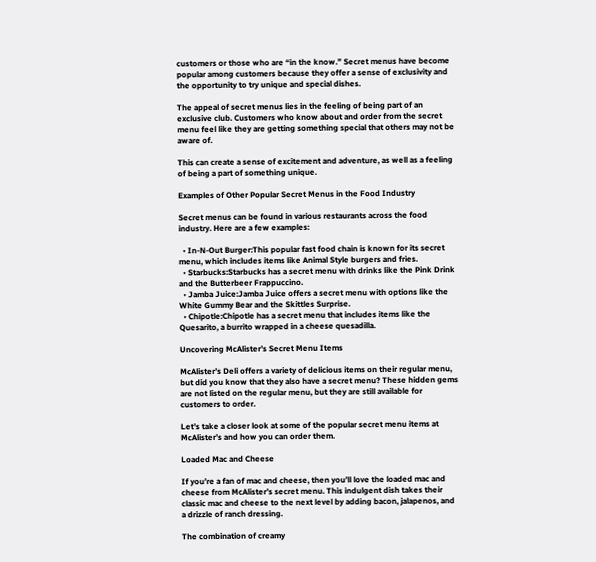customers or those who are “in the know.” Secret menus have become popular among customers because they offer a sense of exclusivity and the opportunity to try unique and special dishes.

The appeal of secret menus lies in the feeling of being part of an exclusive club. Customers who know about and order from the secret menu feel like they are getting something special that others may not be aware of.

This can create a sense of excitement and adventure, as well as a feeling of being a part of something unique.

Examples of Other Popular Secret Menus in the Food Industry

Secret menus can be found in various restaurants across the food industry. Here are a few examples:

  • In-N-Out Burger:This popular fast food chain is known for its secret menu, which includes items like Animal Style burgers and fries.
  • Starbucks:Starbucks has a secret menu with drinks like the Pink Drink and the Butterbeer Frappuccino.
  • Jamba Juice:Jamba Juice offers a secret menu with options like the White Gummy Bear and the Skittles Surprise.
  • Chipotle:Chipotle has a secret menu that includes items like the Quesarito, a burrito wrapped in a cheese quesadilla.

Uncovering McAlister’s Secret Menu Items

McAlister’s Deli offers a variety of delicious items on their regular menu, but did you know that they also have a secret menu? These hidden gems are not listed on the regular menu, but they are still available for customers to order.

Let’s take a closer look at some of the popular secret menu items at McAlister’s and how you can order them.

Loaded Mac and Cheese

If you’re a fan of mac and cheese, then you’ll love the loaded mac and cheese from McAlister’s secret menu. This indulgent dish takes their classic mac and cheese to the next level by adding bacon, jalapenos, and a drizzle of ranch dressing.

The combination of creamy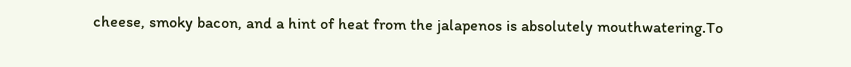cheese, smoky bacon, and a hint of heat from the jalapenos is absolutely mouthwatering.To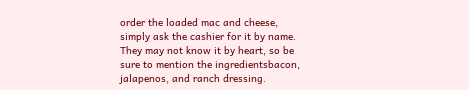order the loaded mac and cheese, simply ask the cashier for it by name. They may not know it by heart, so be sure to mention the ingredientsbacon, jalapenos, and ranch dressing.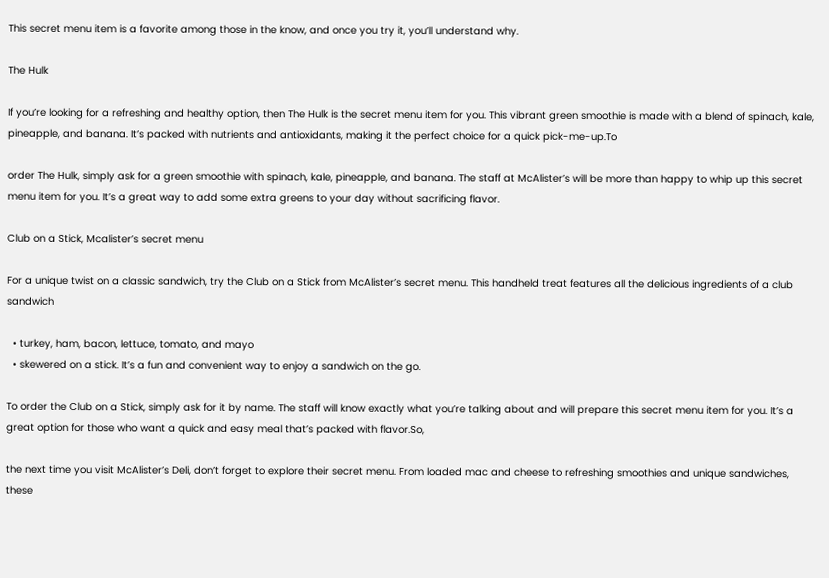This secret menu item is a favorite among those in the know, and once you try it, you’ll understand why.

The Hulk

If you’re looking for a refreshing and healthy option, then The Hulk is the secret menu item for you. This vibrant green smoothie is made with a blend of spinach, kale, pineapple, and banana. It’s packed with nutrients and antioxidants, making it the perfect choice for a quick pick-me-up.To

order The Hulk, simply ask for a green smoothie with spinach, kale, pineapple, and banana. The staff at McAlister’s will be more than happy to whip up this secret menu item for you. It’s a great way to add some extra greens to your day without sacrificing flavor.

Club on a Stick, Mcalister’s secret menu

For a unique twist on a classic sandwich, try the Club on a Stick from McAlister’s secret menu. This handheld treat features all the delicious ingredients of a club sandwich

  • turkey, ham, bacon, lettuce, tomato, and mayo
  • skewered on a stick. It’s a fun and convenient way to enjoy a sandwich on the go.

To order the Club on a Stick, simply ask for it by name. The staff will know exactly what you’re talking about and will prepare this secret menu item for you. It’s a great option for those who want a quick and easy meal that’s packed with flavor.So,

the next time you visit McAlister’s Deli, don’t forget to explore their secret menu. From loaded mac and cheese to refreshing smoothies and unique sandwiches, these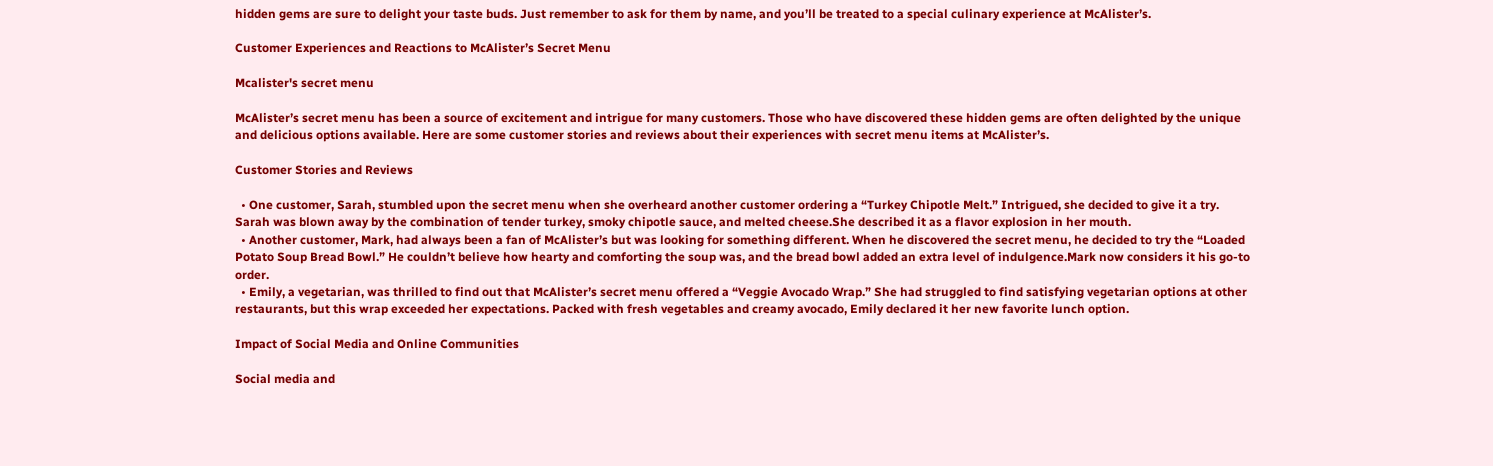hidden gems are sure to delight your taste buds. Just remember to ask for them by name, and you’ll be treated to a special culinary experience at McAlister’s.

Customer Experiences and Reactions to McAlister’s Secret Menu

Mcalister's secret menu

McAlister’s secret menu has been a source of excitement and intrigue for many customers. Those who have discovered these hidden gems are often delighted by the unique and delicious options available. Here are some customer stories and reviews about their experiences with secret menu items at McAlister’s.

Customer Stories and Reviews

  • One customer, Sarah, stumbled upon the secret menu when she overheard another customer ordering a “Turkey Chipotle Melt.” Intrigued, she decided to give it a try. Sarah was blown away by the combination of tender turkey, smoky chipotle sauce, and melted cheese.She described it as a flavor explosion in her mouth.
  • Another customer, Mark, had always been a fan of McAlister’s but was looking for something different. When he discovered the secret menu, he decided to try the “Loaded Potato Soup Bread Bowl.” He couldn’t believe how hearty and comforting the soup was, and the bread bowl added an extra level of indulgence.Mark now considers it his go-to order.
  • Emily, a vegetarian, was thrilled to find out that McAlister’s secret menu offered a “Veggie Avocado Wrap.” She had struggled to find satisfying vegetarian options at other restaurants, but this wrap exceeded her expectations. Packed with fresh vegetables and creamy avocado, Emily declared it her new favorite lunch option.

Impact of Social Media and Online Communities

Social media and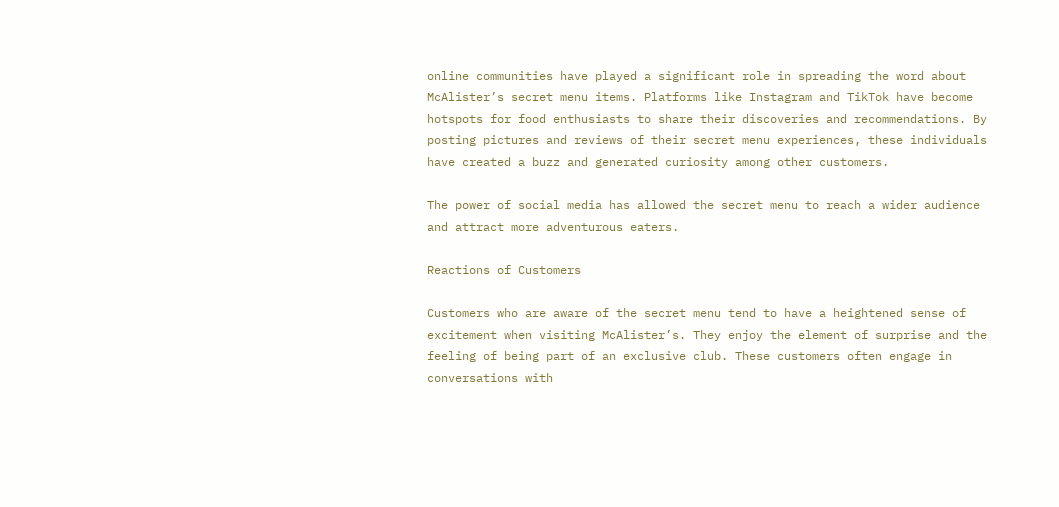online communities have played a significant role in spreading the word about McAlister’s secret menu items. Platforms like Instagram and TikTok have become hotspots for food enthusiasts to share their discoveries and recommendations. By posting pictures and reviews of their secret menu experiences, these individuals have created a buzz and generated curiosity among other customers.

The power of social media has allowed the secret menu to reach a wider audience and attract more adventurous eaters.

Reactions of Customers

Customers who are aware of the secret menu tend to have a heightened sense of excitement when visiting McAlister’s. They enjoy the element of surprise and the feeling of being part of an exclusive club. These customers often engage in conversations with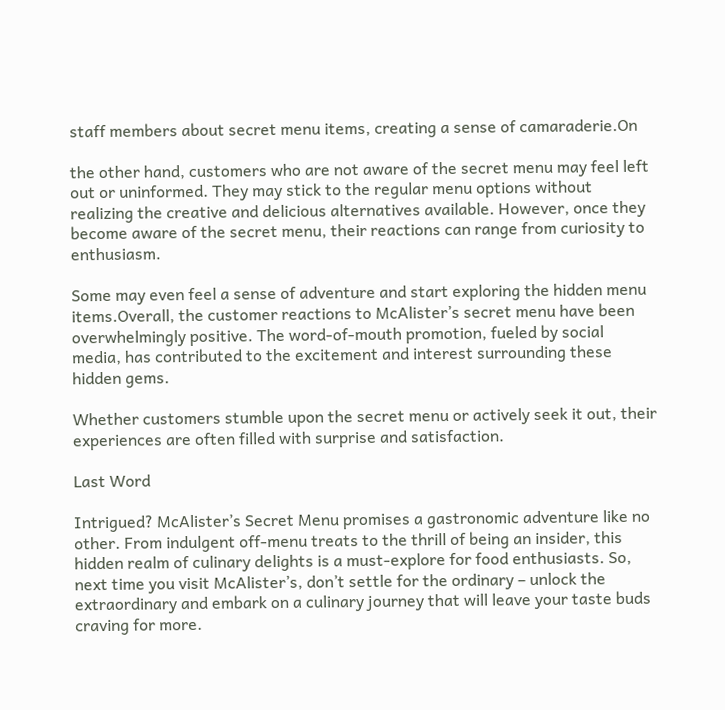staff members about secret menu items, creating a sense of camaraderie.On

the other hand, customers who are not aware of the secret menu may feel left out or uninformed. They may stick to the regular menu options without realizing the creative and delicious alternatives available. However, once they become aware of the secret menu, their reactions can range from curiosity to enthusiasm.

Some may even feel a sense of adventure and start exploring the hidden menu items.Overall, the customer reactions to McAlister’s secret menu have been overwhelmingly positive. The word-of-mouth promotion, fueled by social media, has contributed to the excitement and interest surrounding these hidden gems.

Whether customers stumble upon the secret menu or actively seek it out, their experiences are often filled with surprise and satisfaction.

Last Word

Intrigued? McAlister’s Secret Menu promises a gastronomic adventure like no other. From indulgent off-menu treats to the thrill of being an insider, this hidden realm of culinary delights is a must-explore for food enthusiasts. So, next time you visit McAlister’s, don’t settle for the ordinary – unlock the extraordinary and embark on a culinary journey that will leave your taste buds craving for more.